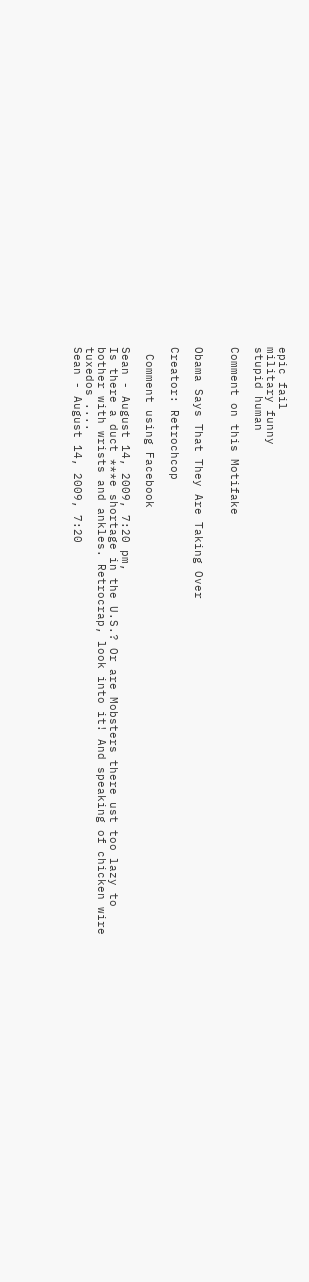epic fail
military funny
stupid human

Comment on this Motifake


Obama Says That They Are Taking Over

Creator: Retrochcop

 Comment using Facebook

Sean - August 14, 2009, 7:20 pm,
Is there a duct ***e shortage in the U.S.? Or are Mobsters there ust too lazy to bother with wrists and ankles. Retrocrap, look into it! And speaking of chicken wire tuxedos ....
Sean - August 14, 2009, 7:20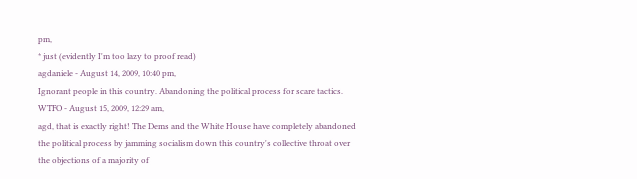pm,
* just (evidently I'm too lazy to proof read)
agdaniele - August 14, 2009, 10:40 pm,
Ignorant people in this country. Abandoning the political process for scare tactics.
WTFO - August 15, 2009, 12:29 am,
agd, that is exactly right! The Dems and the White House have completely abandoned the political process by jamming socialism down this country's collective throat over the objections of a majority of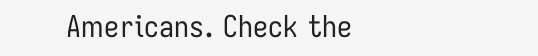Americans. Check the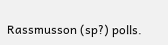Rassmusson (sp?) polls.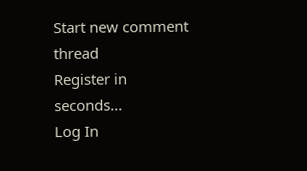Start new comment thread
Register in seconds...
Log In